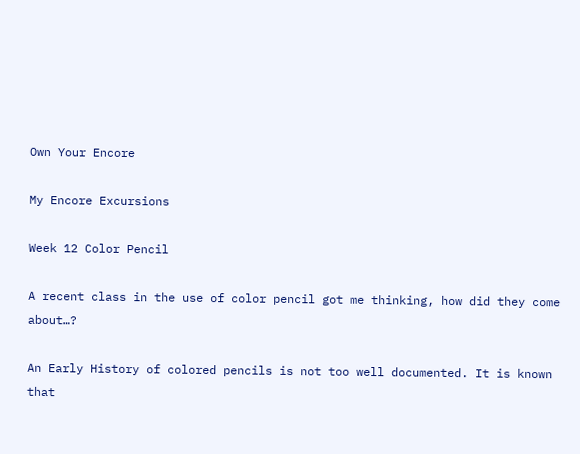Own Your Encore

My Encore Excursions

Week 12 Color Pencil

A recent class in the use of color pencil got me thinking, how did they come about…?

An Early History of colored pencils is not too well documented. It is known that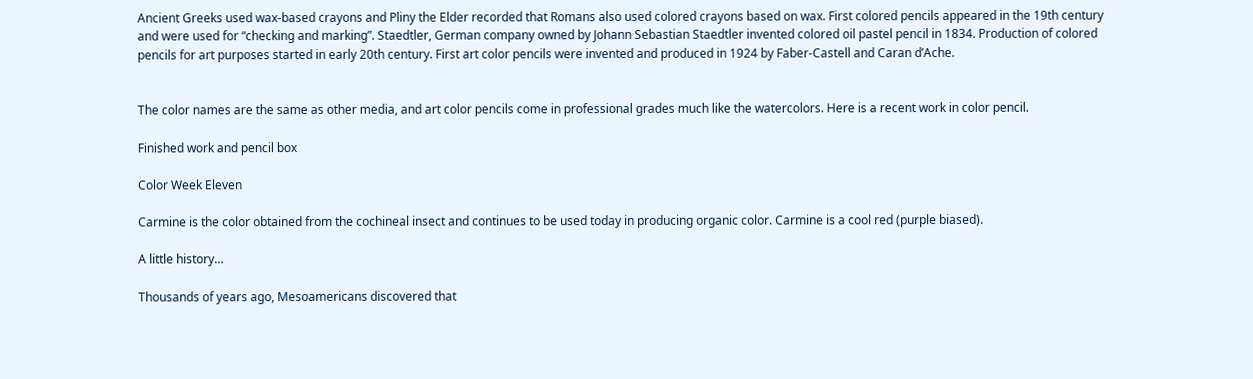Ancient Greeks used wax-based crayons and Pliny the Elder recorded that Romans also used colored crayons based on wax. First colored pencils appeared in the 19th century and were used for “checking and marking”. Staedtler, German company owned by Johann Sebastian Staedtler invented colored oil pastel pencil in 1834. Production of colored pencils for art purposes started in early 20th century. First art color pencils were invented and produced in 1924 by Faber-Castell and Caran d’Ache.


The color names are the same as other media, and art color pencils come in professional grades much like the watercolors. Here is a recent work in color pencil.

Finished work and pencil box

Color Week Eleven

Carmine is the color obtained from the cochineal insect and continues to be used today in producing organic color. Carmine is a cool red (purple biased).

A little history…

Thousands of years ago, Mesoamericans discovered that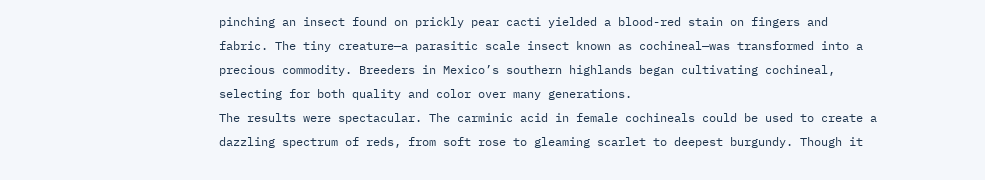pinching an insect found on prickly pear cacti yielded a blood-red stain on fingers and fabric. The tiny creature—a parasitic scale insect known as cochineal—was transformed into a precious commodity. Breeders in Mexico’s southern highlands began cultivating cochineal, selecting for both quality and color over many generations.
The results were spectacular. The carminic acid in female cochineals could be used to create a dazzling spectrum of reds, from soft rose to gleaming scarlet to deepest burgundy. Though it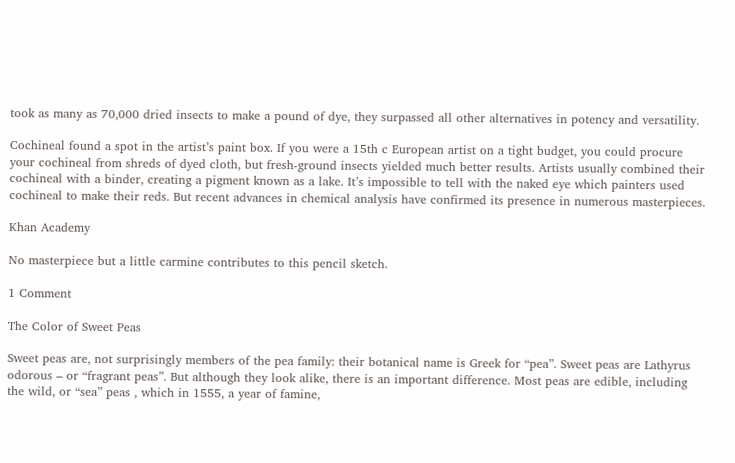took as many as 70,000 dried insects to make a pound of dye, they surpassed all other alternatives in potency and versatility.

Cochineal found a spot in the artist’s paint box. If you were a 15th c European artist on a tight budget, you could procure your cochineal from shreds of dyed cloth, but fresh-ground insects yielded much better results. Artists usually combined their cochineal with a binder, creating a pigment known as a lake. It’s impossible to tell with the naked eye which painters used cochineal to make their reds. But recent advances in chemical analysis have confirmed its presence in numerous masterpieces.

Khan Academy

No masterpiece but a little carmine contributes to this pencil sketch.

1 Comment

The Color of Sweet Peas

Sweet peas are, not surprisingly members of the pea family: their botanical name is Greek for “pea”. Sweet peas are Lathyrus odorous – or “fragrant peas”. But although they look alike, there is an important difference. Most peas are edible, including the wild, or “sea” peas , which in 1555, a year of famine,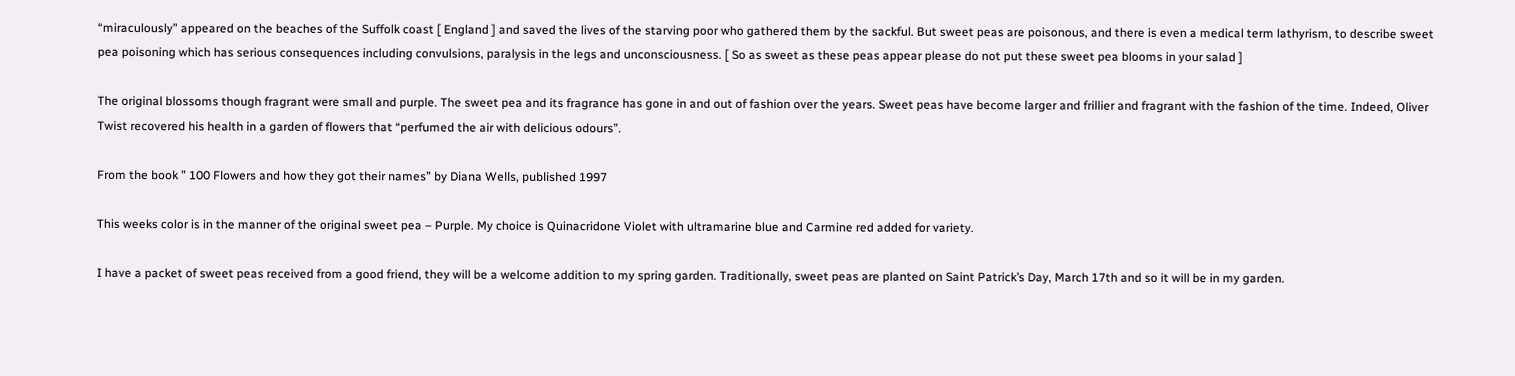“miraculously” appeared on the beaches of the Suffolk coast [ England ] and saved the lives of the starving poor who gathered them by the sackful. But sweet peas are poisonous, and there is even a medical term lathyrism, to describe sweet pea poisoning which has serious consequences including convulsions, paralysis in the legs and unconsciousness. [ So as sweet as these peas appear please do not put these sweet pea blooms in your salad ]

The original blossoms though fragrant were small and purple. The sweet pea and its fragrance has gone in and out of fashion over the years. Sweet peas have become larger and frillier and fragrant with the fashion of the time. Indeed, Oliver Twist recovered his health in a garden of flowers that “perfumed the air with delicious odours”.

From the book ” 100 Flowers and how they got their names” by Diana Wells, published 1997

This weeks color is in the manner of the original sweet pea – Purple. My choice is Quinacridone Violet with ultramarine blue and Carmine red added for variety.

I have a packet of sweet peas received from a good friend, they will be a welcome addition to my spring garden. Traditionally, sweet peas are planted on Saint Patrick’s Day, March 17th and so it will be in my garden.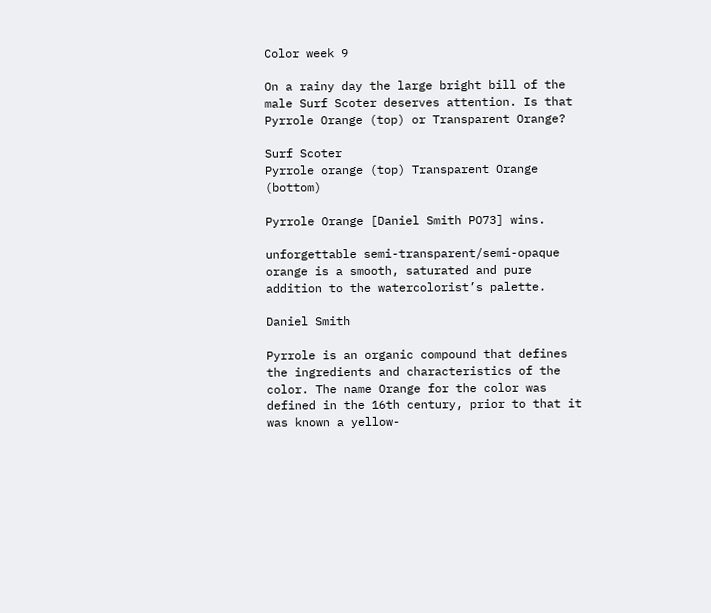Color week 9

On a rainy day the large bright bill of the male Surf Scoter deserves attention. Is that Pyrrole Orange (top) or Transparent Orange?

Surf Scoter
Pyrrole orange (top) Transparent Orange (bottom)

Pyrrole Orange [Daniel Smith PO73] wins.

unforgettable semi-transparent/semi-opaque orange is a smooth, saturated and pure addition to the watercolorist’s palette.

Daniel Smith

Pyrrole is an organic compound that defines the ingredients and characteristics of the color. The name Orange for the color was defined in the 16th century, prior to that it was known a yellow-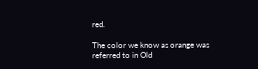red.

The color we know as orange was referred to in Old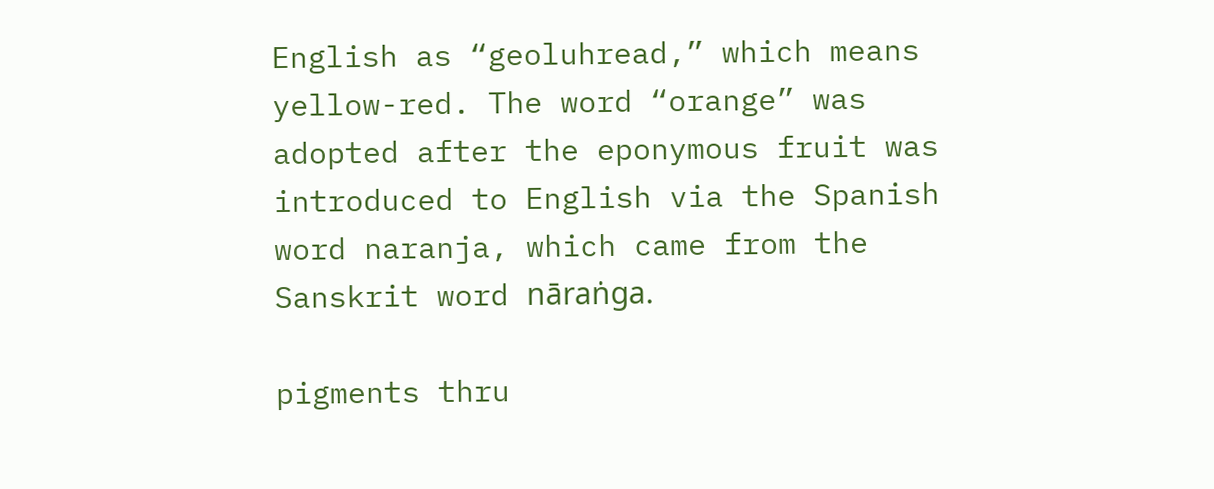English as “geoluhread,” which means yellow-red. The word “orange” was adopted after the eponymous fruit was introduced to English via the Spanish word naranja, which came from the Sanskrit word nāraṅga.

pigments thru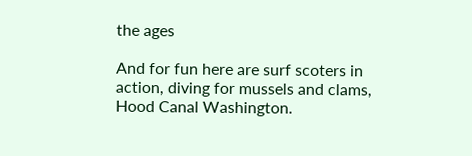the ages

And for fun here are surf scoters in action, diving for mussels and clams, Hood Canal Washington.